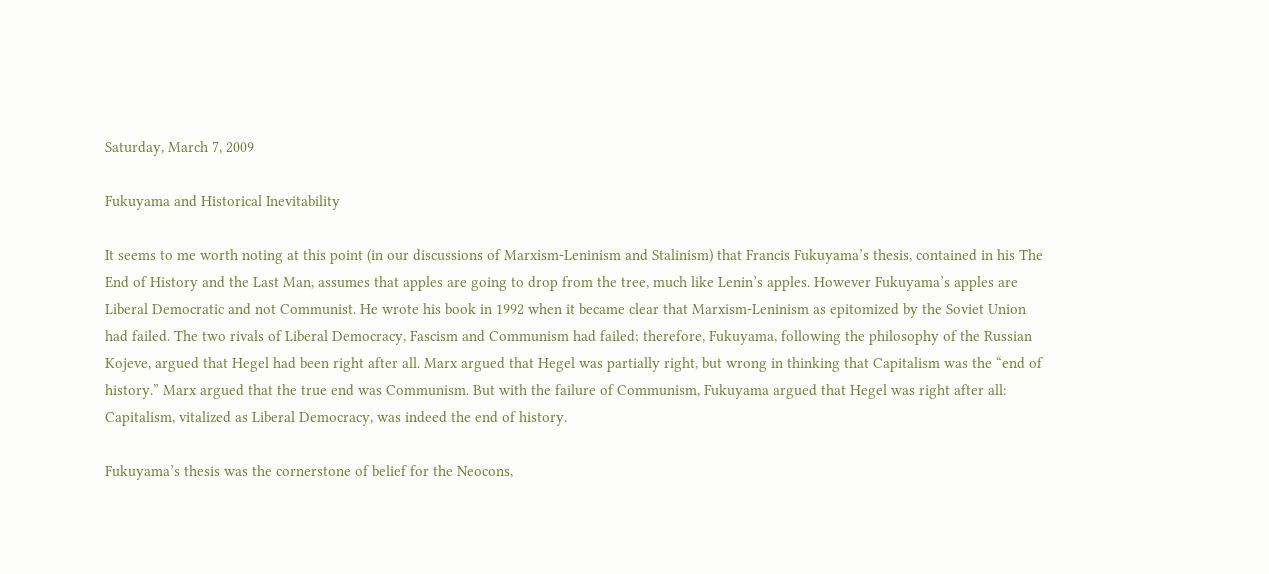Saturday, March 7, 2009

Fukuyama and Historical Inevitability

It seems to me worth noting at this point (in our discussions of Marxism-Leninism and Stalinism) that Francis Fukuyama’s thesis, contained in his The End of History and the Last Man, assumes that apples are going to drop from the tree, much like Lenin’s apples. However Fukuyama’s apples are Liberal Democratic and not Communist. He wrote his book in 1992 when it became clear that Marxism-Leninism as epitomized by the Soviet Union had failed. The two rivals of Liberal Democracy, Fascism and Communism had failed; therefore, Fukuyama, following the philosophy of the Russian Kojeve, argued that Hegel had been right after all. Marx argued that Hegel was partially right, but wrong in thinking that Capitalism was the “end of history.” Marx argued that the true end was Communism. But with the failure of Communism, Fukuyama argued that Hegel was right after all: Capitalism, vitalized as Liberal Democracy, was indeed the end of history.

Fukuyama’s thesis was the cornerstone of belief for the Neocons,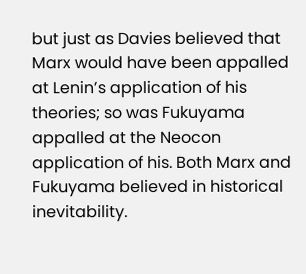but just as Davies believed that Marx would have been appalled at Lenin’s application of his theories; so was Fukuyama appalled at the Neocon application of his. Both Marx and Fukuyama believed in historical inevitability.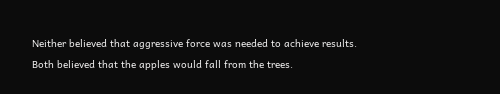Neither believed that aggressive force was needed to achieve results. Both believed that the apples would fall from the trees.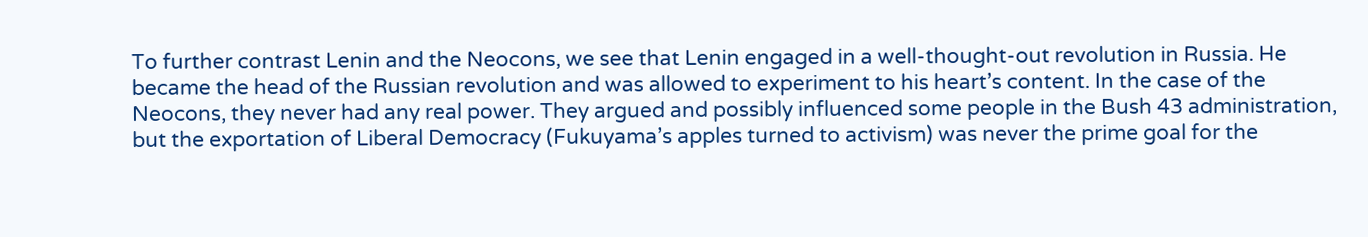To further contrast Lenin and the Neocons, we see that Lenin engaged in a well-thought-out revolution in Russia. He became the head of the Russian revolution and was allowed to experiment to his heart’s content. In the case of the Neocons, they never had any real power. They argued and possibly influenced some people in the Bush 43 administration, but the exportation of Liberal Democracy (Fukuyama’s apples turned to activism) was never the prime goal for the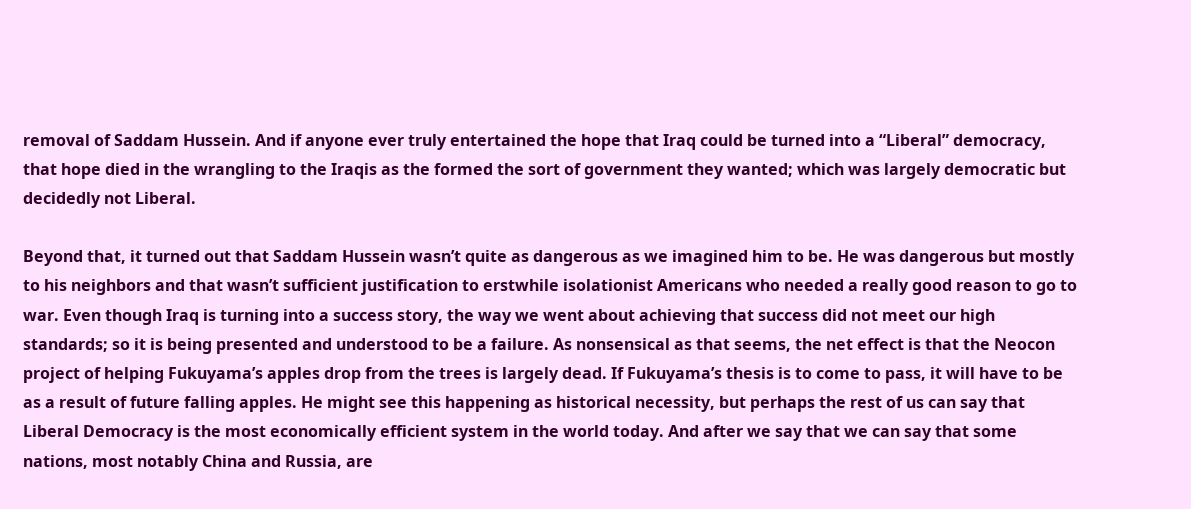removal of Saddam Hussein. And if anyone ever truly entertained the hope that Iraq could be turned into a “Liberal” democracy, that hope died in the wrangling to the Iraqis as the formed the sort of government they wanted; which was largely democratic but decidedly not Liberal.

Beyond that, it turned out that Saddam Hussein wasn’t quite as dangerous as we imagined him to be. He was dangerous but mostly to his neighbors and that wasn’t sufficient justification to erstwhile isolationist Americans who needed a really good reason to go to war. Even though Iraq is turning into a success story, the way we went about achieving that success did not meet our high standards; so it is being presented and understood to be a failure. As nonsensical as that seems, the net effect is that the Neocon project of helping Fukuyama’s apples drop from the trees is largely dead. If Fukuyama’s thesis is to come to pass, it will have to be as a result of future falling apples. He might see this happening as historical necessity, but perhaps the rest of us can say that Liberal Democracy is the most economically efficient system in the world today. And after we say that we can say that some nations, most notably China and Russia, are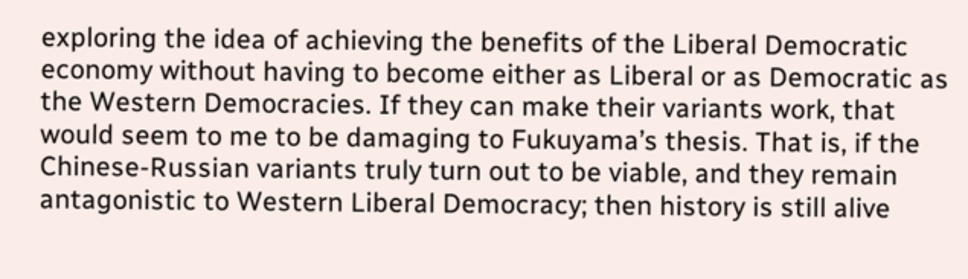exploring the idea of achieving the benefits of the Liberal Democratic economy without having to become either as Liberal or as Democratic as the Western Democracies. If they can make their variants work, that would seem to me to be damaging to Fukuyama’s thesis. That is, if the Chinese-Russian variants truly turn out to be viable, and they remain antagonistic to Western Liberal Democracy; then history is still alive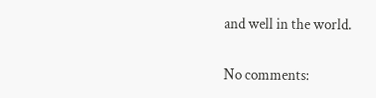and well in the world.

No comments: